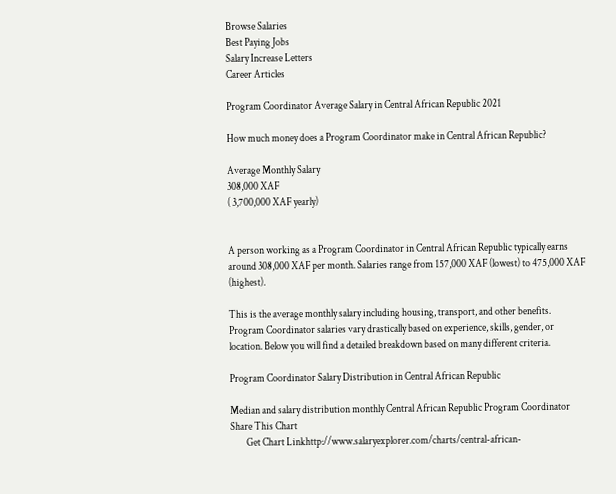Browse Salaries
Best Paying Jobs
Salary Increase Letters
Career Articles

Program Coordinator Average Salary in Central African Republic 2021

How much money does a Program Coordinator make in Central African Republic?

Average Monthly Salary
308,000 XAF
( 3,700,000 XAF yearly)


A person working as a Program Coordinator in Central African Republic typically earns around 308,000 XAF per month. Salaries range from 157,000 XAF (lowest) to 475,000 XAF (highest).

This is the average monthly salary including housing, transport, and other benefits. Program Coordinator salaries vary drastically based on experience, skills, gender, or location. Below you will find a detailed breakdown based on many different criteria.

Program Coordinator Salary Distribution in Central African Republic

Median and salary distribution monthly Central African Republic Program Coordinator
Share This Chart
        Get Chart Linkhttp://www.salaryexplorer.com/charts/central-african-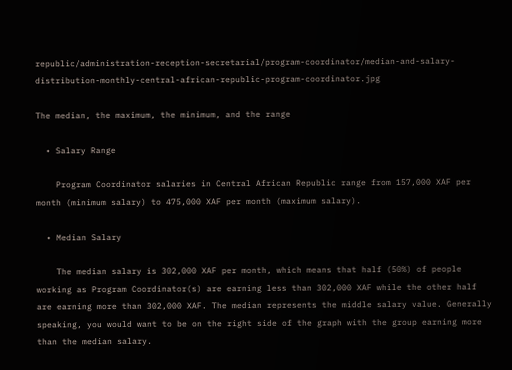republic/administration-reception-secretarial/program-coordinator/median-and-salary-distribution-monthly-central-african-republic-program-coordinator.jpg

The median, the maximum, the minimum, and the range

  • Salary Range

    Program Coordinator salaries in Central African Republic range from 157,000 XAF per month (minimum salary) to 475,000 XAF per month (maximum salary).

  • Median Salary

    The median salary is 302,000 XAF per month, which means that half (50%) of people working as Program Coordinator(s) are earning less than 302,000 XAF while the other half are earning more than 302,000 XAF. The median represents the middle salary value. Generally speaking, you would want to be on the right side of the graph with the group earning more than the median salary.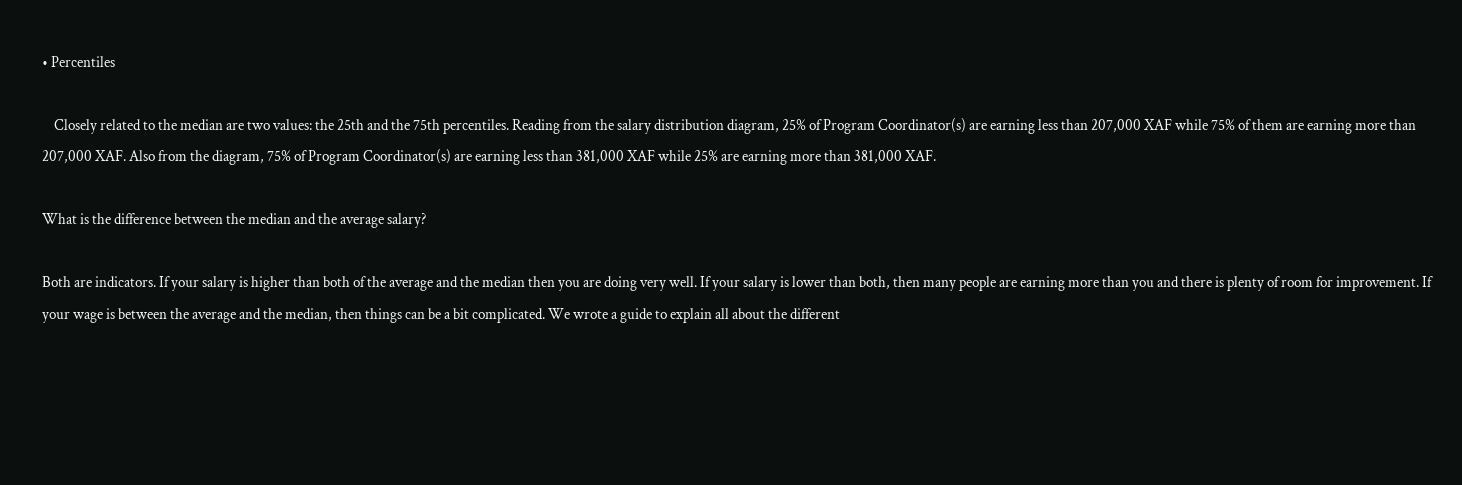• Percentiles

    Closely related to the median are two values: the 25th and the 75th percentiles. Reading from the salary distribution diagram, 25% of Program Coordinator(s) are earning less than 207,000 XAF while 75% of them are earning more than 207,000 XAF. Also from the diagram, 75% of Program Coordinator(s) are earning less than 381,000 XAF while 25% are earning more than 381,000 XAF.

What is the difference between the median and the average salary?

Both are indicators. If your salary is higher than both of the average and the median then you are doing very well. If your salary is lower than both, then many people are earning more than you and there is plenty of room for improvement. If your wage is between the average and the median, then things can be a bit complicated. We wrote a guide to explain all about the different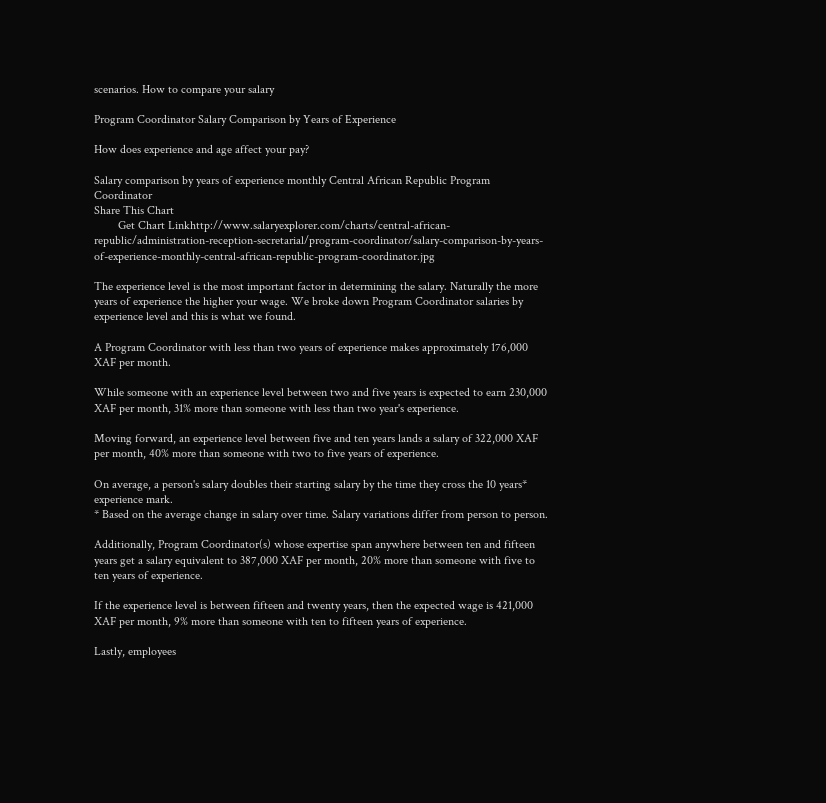scenarios. How to compare your salary

Program Coordinator Salary Comparison by Years of Experience

How does experience and age affect your pay?

Salary comparison by years of experience monthly Central African Republic Program Coordinator
Share This Chart
        Get Chart Linkhttp://www.salaryexplorer.com/charts/central-african-republic/administration-reception-secretarial/program-coordinator/salary-comparison-by-years-of-experience-monthly-central-african-republic-program-coordinator.jpg

The experience level is the most important factor in determining the salary. Naturally the more years of experience the higher your wage. We broke down Program Coordinator salaries by experience level and this is what we found.

A Program Coordinator with less than two years of experience makes approximately 176,000 XAF per month.

While someone with an experience level between two and five years is expected to earn 230,000 XAF per month, 31% more than someone with less than two year's experience.

Moving forward, an experience level between five and ten years lands a salary of 322,000 XAF per month, 40% more than someone with two to five years of experience.

On average, a person's salary doubles their starting salary by the time they cross the 10 years* experience mark.
* Based on the average change in salary over time. Salary variations differ from person to person.

Additionally, Program Coordinator(s) whose expertise span anywhere between ten and fifteen years get a salary equivalent to 387,000 XAF per month, 20% more than someone with five to ten years of experience.

If the experience level is between fifteen and twenty years, then the expected wage is 421,000 XAF per month, 9% more than someone with ten to fifteen years of experience.

Lastly, employees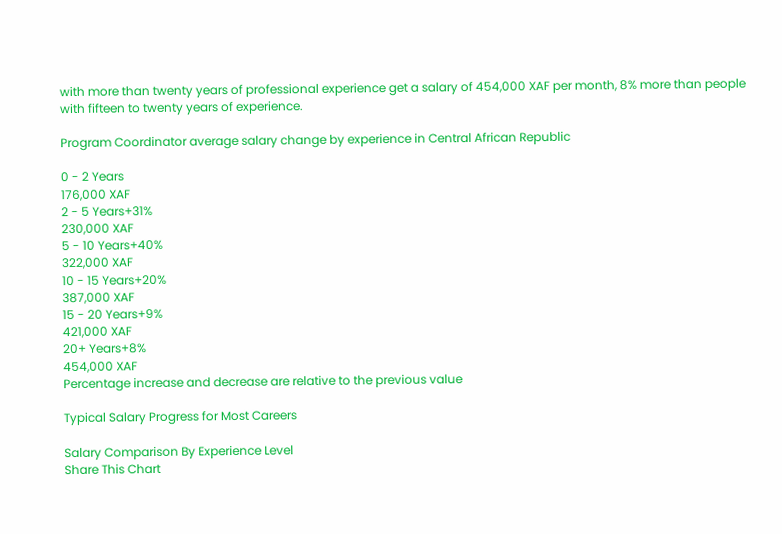with more than twenty years of professional experience get a salary of 454,000 XAF per month, 8% more than people with fifteen to twenty years of experience.

Program Coordinator average salary change by experience in Central African Republic

0 - 2 Years
176,000 XAF
2 - 5 Years+31%
230,000 XAF
5 - 10 Years+40%
322,000 XAF
10 - 15 Years+20%
387,000 XAF
15 - 20 Years+9%
421,000 XAF
20+ Years+8%
454,000 XAF
Percentage increase and decrease are relative to the previous value

Typical Salary Progress for Most Careers

Salary Comparison By Experience Level
Share This Chart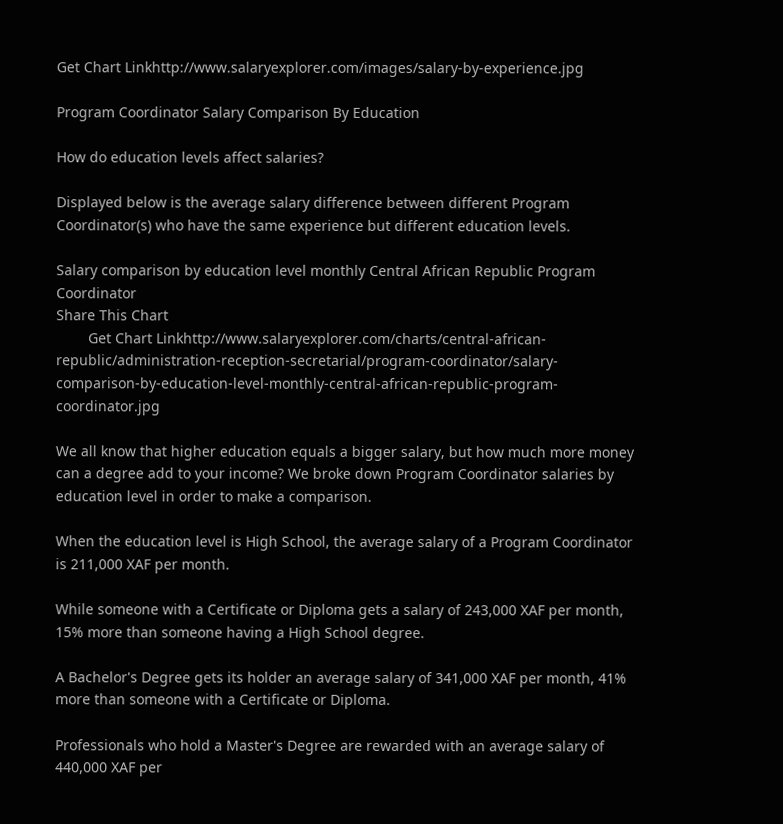Get Chart Linkhttp://www.salaryexplorer.com/images/salary-by-experience.jpg

Program Coordinator Salary Comparison By Education

How do education levels affect salaries?

Displayed below is the average salary difference between different Program Coordinator(s) who have the same experience but different education levels.

Salary comparison by education level monthly Central African Republic Program Coordinator
Share This Chart
        Get Chart Linkhttp://www.salaryexplorer.com/charts/central-african-republic/administration-reception-secretarial/program-coordinator/salary-comparison-by-education-level-monthly-central-african-republic-program-coordinator.jpg

We all know that higher education equals a bigger salary, but how much more money can a degree add to your income? We broke down Program Coordinator salaries by education level in order to make a comparison.

When the education level is High School, the average salary of a Program Coordinator is 211,000 XAF per month.

While someone with a Certificate or Diploma gets a salary of 243,000 XAF per month, 15% more than someone having a High School degree.

A Bachelor's Degree gets its holder an average salary of 341,000 XAF per month, 41% more than someone with a Certificate or Diploma.

Professionals who hold a Master's Degree are rewarded with an average salary of 440,000 XAF per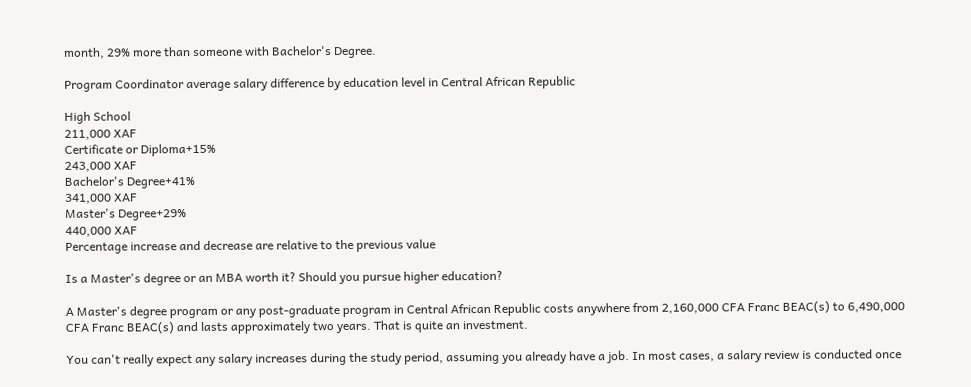month, 29% more than someone with Bachelor's Degree.

Program Coordinator average salary difference by education level in Central African Republic

High School
211,000 XAF
Certificate or Diploma+15%
243,000 XAF
Bachelor's Degree+41%
341,000 XAF
Master's Degree+29%
440,000 XAF
Percentage increase and decrease are relative to the previous value

Is a Master's degree or an MBA worth it? Should you pursue higher education?

A Master's degree program or any post-graduate program in Central African Republic costs anywhere from 2,160,000 CFA Franc BEAC(s) to 6,490,000 CFA Franc BEAC(s) and lasts approximately two years. That is quite an investment.

You can't really expect any salary increases during the study period, assuming you already have a job. In most cases, a salary review is conducted once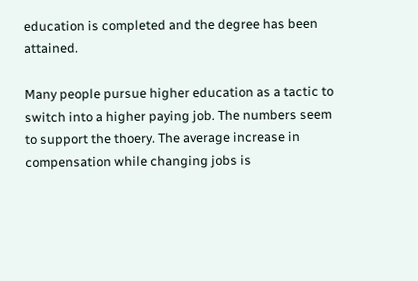education is completed and the degree has been attained.

Many people pursue higher education as a tactic to switch into a higher paying job. The numbers seem to support the thoery. The average increase in compensation while changing jobs is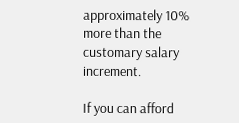approximately 10% more than the customary salary increment.

If you can afford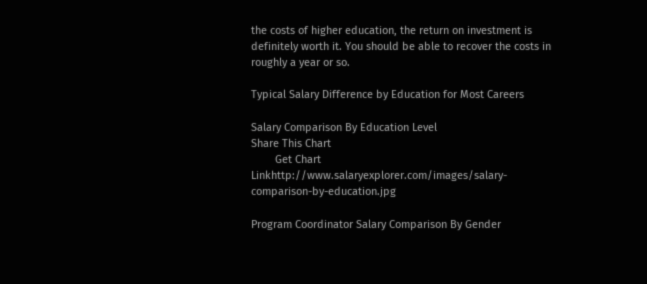the costs of higher education, the return on investment is definitely worth it. You should be able to recover the costs in roughly a year or so.

Typical Salary Difference by Education for Most Careers

Salary Comparison By Education Level
Share This Chart
        Get Chart Linkhttp://www.salaryexplorer.com/images/salary-comparison-by-education.jpg

Program Coordinator Salary Comparison By Gender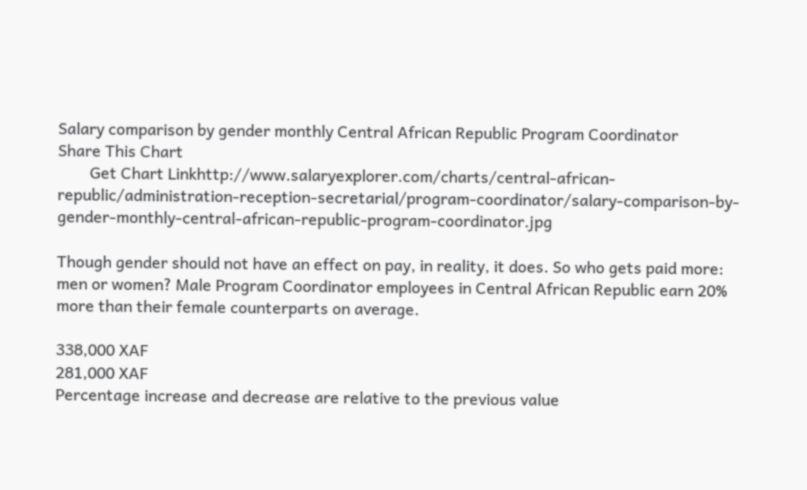Salary comparison by gender monthly Central African Republic Program Coordinator
Share This Chart
        Get Chart Linkhttp://www.salaryexplorer.com/charts/central-african-republic/administration-reception-secretarial/program-coordinator/salary-comparison-by-gender-monthly-central-african-republic-program-coordinator.jpg

Though gender should not have an effect on pay, in reality, it does. So who gets paid more: men or women? Male Program Coordinator employees in Central African Republic earn 20% more than their female counterparts on average.

338,000 XAF
281,000 XAF
Percentage increase and decrease are relative to the previous value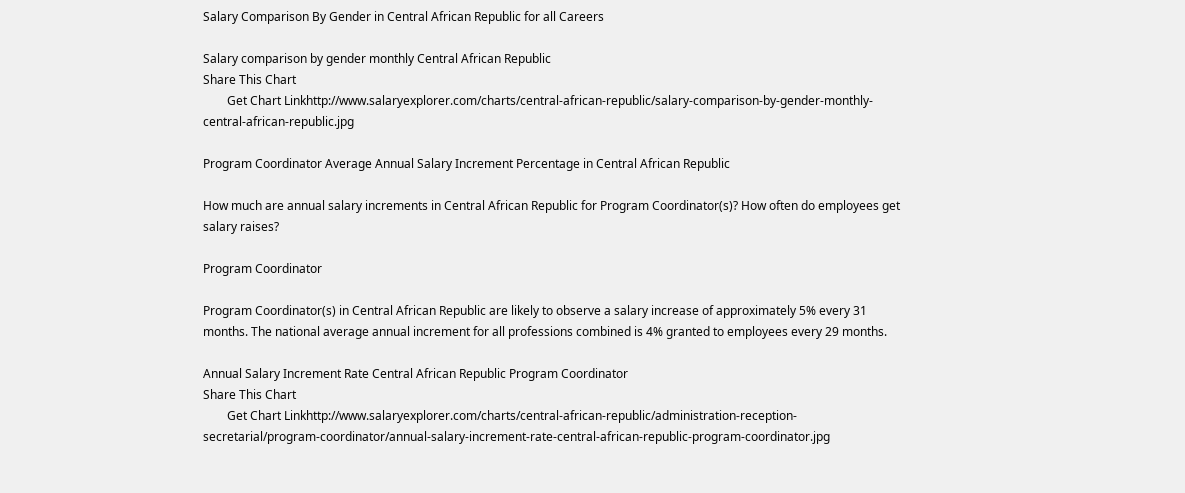Salary Comparison By Gender in Central African Republic for all Careers

Salary comparison by gender monthly Central African Republic
Share This Chart
        Get Chart Linkhttp://www.salaryexplorer.com/charts/central-african-republic/salary-comparison-by-gender-monthly-central-african-republic.jpg

Program Coordinator Average Annual Salary Increment Percentage in Central African Republic

How much are annual salary increments in Central African Republic for Program Coordinator(s)? How often do employees get salary raises?

Program Coordinator

Program Coordinator(s) in Central African Republic are likely to observe a salary increase of approximately 5% every 31 months. The national average annual increment for all professions combined is 4% granted to employees every 29 months.

Annual Salary Increment Rate Central African Republic Program Coordinator
Share This Chart
        Get Chart Linkhttp://www.salaryexplorer.com/charts/central-african-republic/administration-reception-secretarial/program-coordinator/annual-salary-increment-rate-central-african-republic-program-coordinator.jpg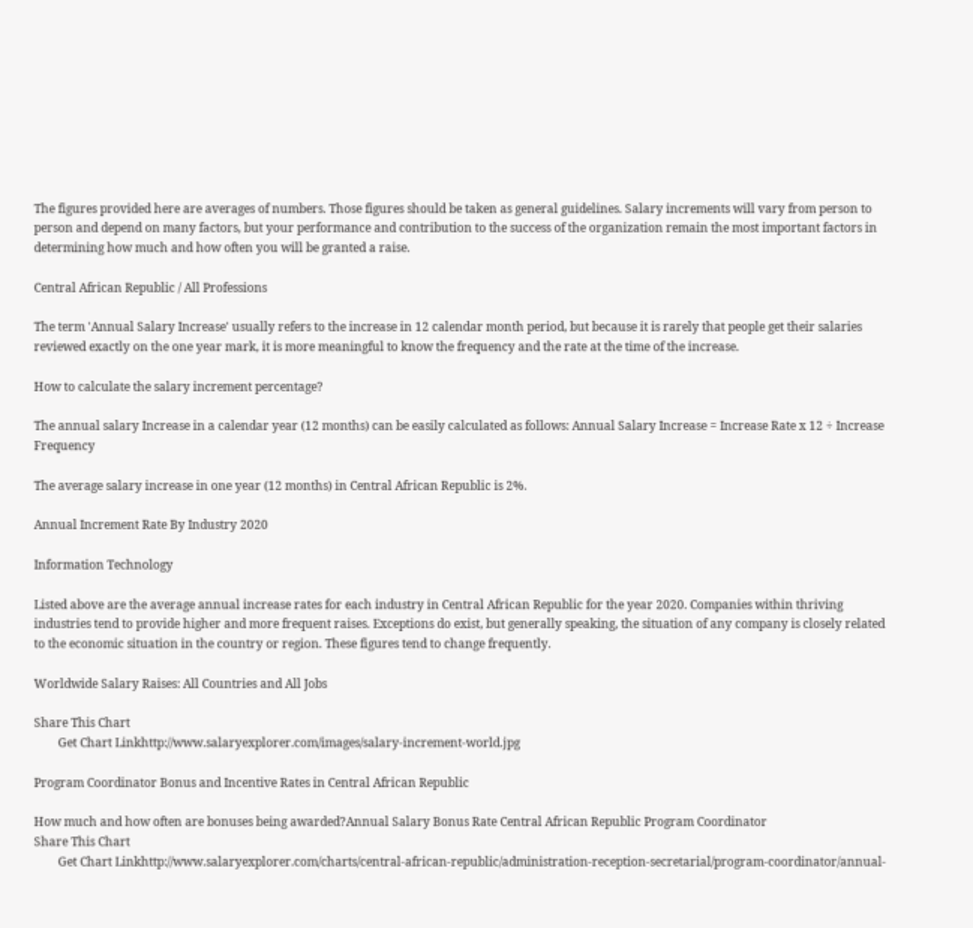The figures provided here are averages of numbers. Those figures should be taken as general guidelines. Salary increments will vary from person to person and depend on many factors, but your performance and contribution to the success of the organization remain the most important factors in determining how much and how often you will be granted a raise.

Central African Republic / All Professions

The term 'Annual Salary Increase' usually refers to the increase in 12 calendar month period, but because it is rarely that people get their salaries reviewed exactly on the one year mark, it is more meaningful to know the frequency and the rate at the time of the increase.

How to calculate the salary increment percentage?

The annual salary Increase in a calendar year (12 months) can be easily calculated as follows: Annual Salary Increase = Increase Rate x 12 ÷ Increase Frequency

The average salary increase in one year (12 months) in Central African Republic is 2%.

Annual Increment Rate By Industry 2020

Information Technology

Listed above are the average annual increase rates for each industry in Central African Republic for the year 2020. Companies within thriving industries tend to provide higher and more frequent raises. Exceptions do exist, but generally speaking, the situation of any company is closely related to the economic situation in the country or region. These figures tend to change frequently.

Worldwide Salary Raises: All Countries and All Jobs

Share This Chart
        Get Chart Linkhttp://www.salaryexplorer.com/images/salary-increment-world.jpg

Program Coordinator Bonus and Incentive Rates in Central African Republic

How much and how often are bonuses being awarded?Annual Salary Bonus Rate Central African Republic Program Coordinator
Share This Chart
        Get Chart Linkhttp://www.salaryexplorer.com/charts/central-african-republic/administration-reception-secretarial/program-coordinator/annual-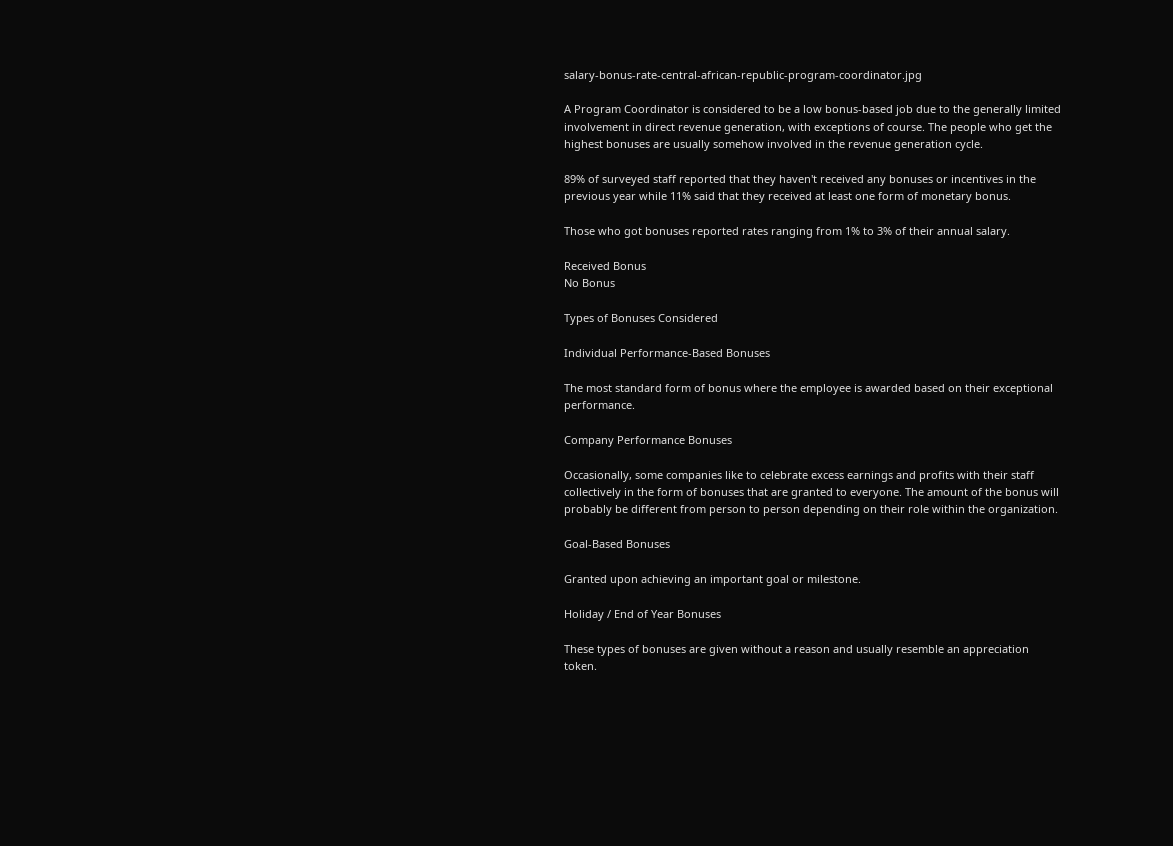salary-bonus-rate-central-african-republic-program-coordinator.jpg

A Program Coordinator is considered to be a low bonus-based job due to the generally limited involvement in direct revenue generation, with exceptions of course. The people who get the highest bonuses are usually somehow involved in the revenue generation cycle.

89% of surveyed staff reported that they haven't received any bonuses or incentives in the previous year while 11% said that they received at least one form of monetary bonus.

Those who got bonuses reported rates ranging from 1% to 3% of their annual salary.

Received Bonus
No Bonus

Types of Bonuses Considered

Individual Performance-Based Bonuses

The most standard form of bonus where the employee is awarded based on their exceptional performance.

Company Performance Bonuses

Occasionally, some companies like to celebrate excess earnings and profits with their staff collectively in the form of bonuses that are granted to everyone. The amount of the bonus will probably be different from person to person depending on their role within the organization.

Goal-Based Bonuses

Granted upon achieving an important goal or milestone.

Holiday / End of Year Bonuses

These types of bonuses are given without a reason and usually resemble an appreciation token.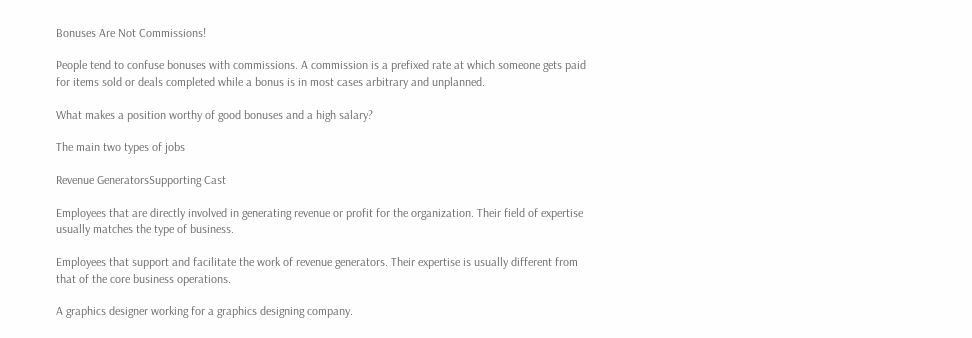Bonuses Are Not Commissions!

People tend to confuse bonuses with commissions. A commission is a prefixed rate at which someone gets paid for items sold or deals completed while a bonus is in most cases arbitrary and unplanned.

What makes a position worthy of good bonuses and a high salary?

The main two types of jobs

Revenue GeneratorsSupporting Cast

Employees that are directly involved in generating revenue or profit for the organization. Their field of expertise usually matches the type of business.

Employees that support and facilitate the work of revenue generators. Their expertise is usually different from that of the core business operations.

A graphics designer working for a graphics designing company.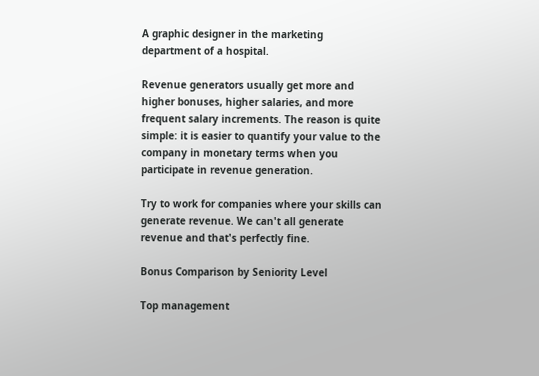A graphic designer in the marketing department of a hospital.

Revenue generators usually get more and higher bonuses, higher salaries, and more frequent salary increments. The reason is quite simple: it is easier to quantify your value to the company in monetary terms when you participate in revenue generation.

Try to work for companies where your skills can generate revenue. We can't all generate revenue and that's perfectly fine.

Bonus Comparison by Seniority Level

Top management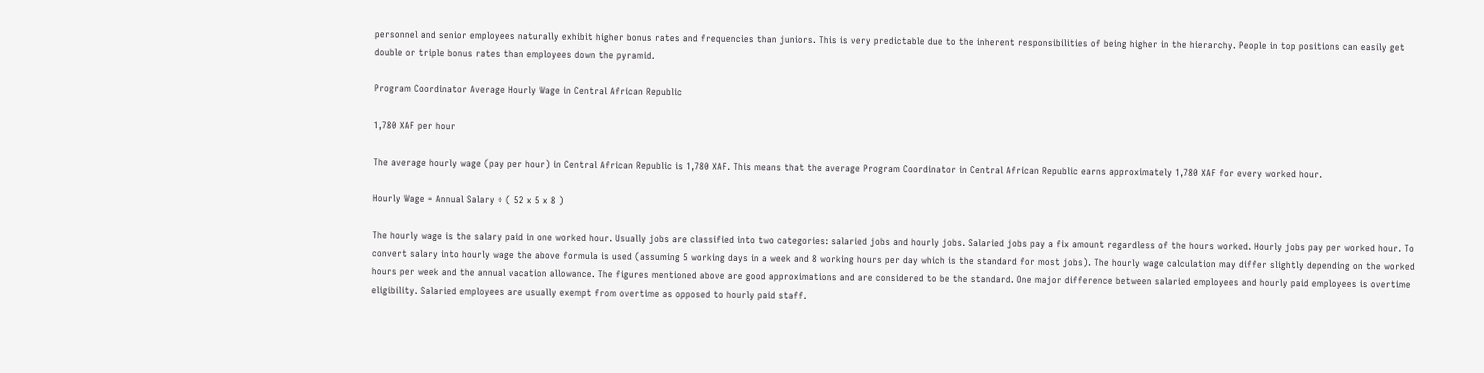personnel and senior employees naturally exhibit higher bonus rates and frequencies than juniors. This is very predictable due to the inherent responsibilities of being higher in the hierarchy. People in top positions can easily get double or triple bonus rates than employees down the pyramid.

Program Coordinator Average Hourly Wage in Central African Republic

1,780 XAF per hour

The average hourly wage (pay per hour) in Central African Republic is 1,780 XAF. This means that the average Program Coordinator in Central African Republic earns approximately 1,780 XAF for every worked hour.

Hourly Wage = Annual Salary ÷ ( 52 x 5 x 8 )

The hourly wage is the salary paid in one worked hour. Usually jobs are classified into two categories: salaried jobs and hourly jobs. Salaried jobs pay a fix amount regardless of the hours worked. Hourly jobs pay per worked hour. To convert salary into hourly wage the above formula is used (assuming 5 working days in a week and 8 working hours per day which is the standard for most jobs). The hourly wage calculation may differ slightly depending on the worked hours per week and the annual vacation allowance. The figures mentioned above are good approximations and are considered to be the standard. One major difference between salaried employees and hourly paid employees is overtime eligibility. Salaried employees are usually exempt from overtime as opposed to hourly paid staff.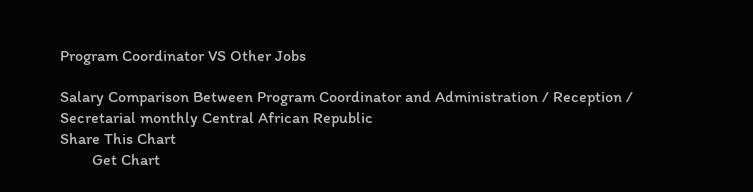Program Coordinator VS Other Jobs

Salary Comparison Between Program Coordinator and Administration / Reception / Secretarial monthly Central African Republic
Share This Chart
        Get Chart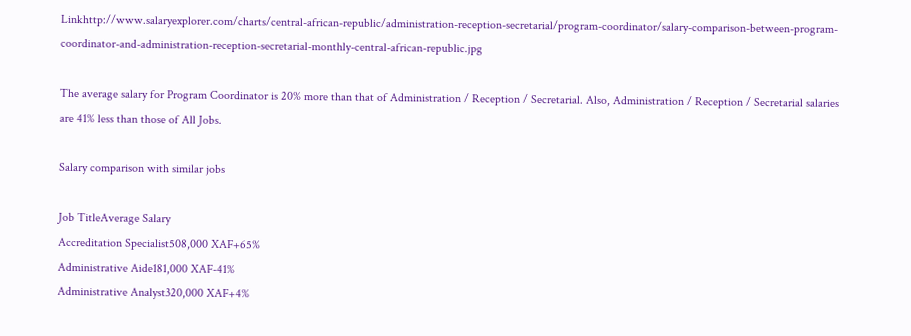Linkhttp://www.salaryexplorer.com/charts/central-african-republic/administration-reception-secretarial/program-coordinator/salary-comparison-between-program-coordinator-and-administration-reception-secretarial-monthly-central-african-republic.jpg

The average salary for Program Coordinator is 20% more than that of Administration / Reception / Secretarial. Also, Administration / Reception / Secretarial salaries are 41% less than those of All Jobs.

Salary comparison with similar jobs

Job TitleAverage Salary
Accreditation Specialist508,000 XAF+65%
Administrative Aide181,000 XAF-41%
Administrative Analyst320,000 XAF+4%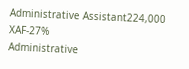Administrative Assistant224,000 XAF-27%
Administrative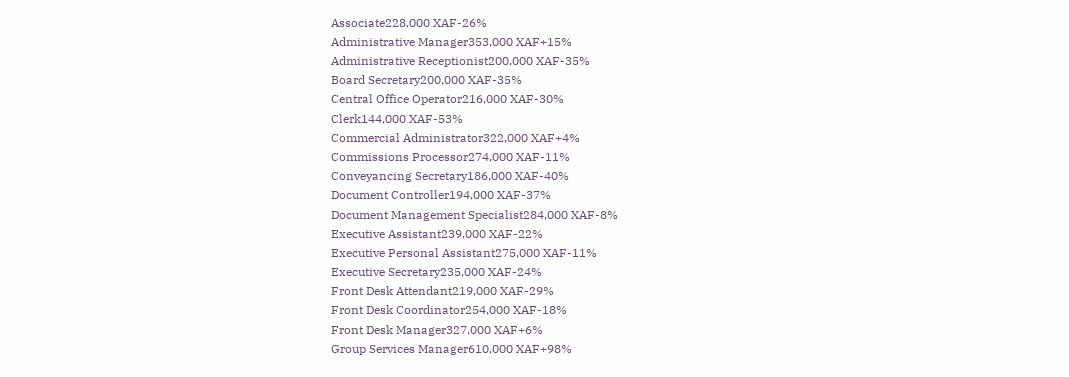Associate228,000 XAF-26%
Administrative Manager353,000 XAF+15%
Administrative Receptionist200,000 XAF-35%
Board Secretary200,000 XAF-35%
Central Office Operator216,000 XAF-30%
Clerk144,000 XAF-53%
Commercial Administrator322,000 XAF+4%
Commissions Processor274,000 XAF-11%
Conveyancing Secretary186,000 XAF-40%
Document Controller194,000 XAF-37%
Document Management Specialist284,000 XAF-8%
Executive Assistant239,000 XAF-22%
Executive Personal Assistant275,000 XAF-11%
Executive Secretary235,000 XAF-24%
Front Desk Attendant219,000 XAF-29%
Front Desk Coordinator254,000 XAF-18%
Front Desk Manager327,000 XAF+6%
Group Services Manager610,000 XAF+98%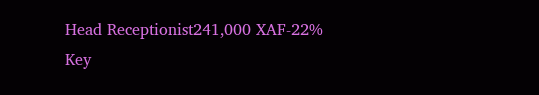Head Receptionist241,000 XAF-22%
Key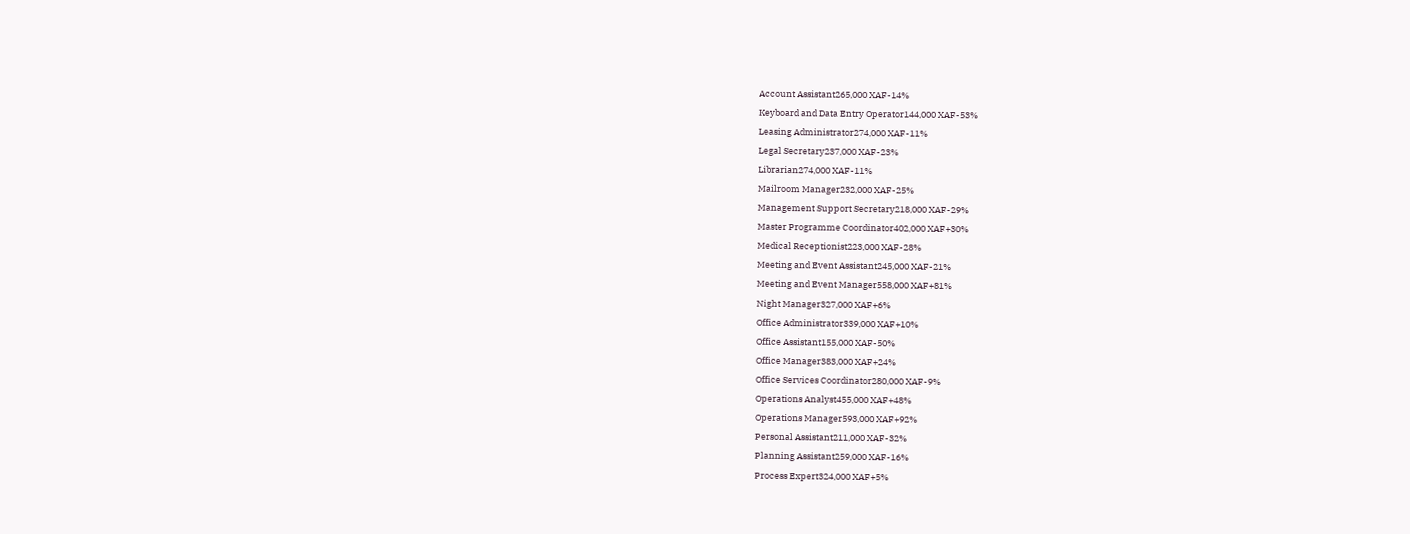Account Assistant265,000 XAF-14%
Keyboard and Data Entry Operator144,000 XAF-53%
Leasing Administrator274,000 XAF-11%
Legal Secretary237,000 XAF-23%
Librarian274,000 XAF-11%
Mailroom Manager232,000 XAF-25%
Management Support Secretary218,000 XAF-29%
Master Programme Coordinator402,000 XAF+30%
Medical Receptionist223,000 XAF-28%
Meeting and Event Assistant245,000 XAF-21%
Meeting and Event Manager558,000 XAF+81%
Night Manager327,000 XAF+6%
Office Administrator339,000 XAF+10%
Office Assistant155,000 XAF-50%
Office Manager383,000 XAF+24%
Office Services Coordinator280,000 XAF-9%
Operations Analyst455,000 XAF+48%
Operations Manager593,000 XAF+92%
Personal Assistant211,000 XAF-32%
Planning Assistant259,000 XAF-16%
Process Expert324,000 XAF+5%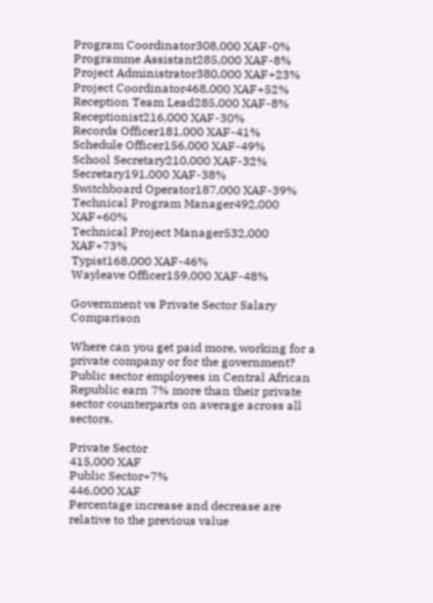Program Coordinator308,000 XAF-0%
Programme Assistant285,000 XAF-8%
Project Administrator380,000 XAF+23%
Project Coordinator468,000 XAF+52%
Reception Team Lead285,000 XAF-8%
Receptionist216,000 XAF-30%
Records Officer181,000 XAF-41%
Schedule Officer156,000 XAF-49%
School Secretary210,000 XAF-32%
Secretary191,000 XAF-38%
Switchboard Operator187,000 XAF-39%
Technical Program Manager492,000 XAF+60%
Technical Project Manager532,000 XAF+73%
Typist168,000 XAF-46%
Wayleave Officer159,000 XAF-48%

Government vs Private Sector Salary Comparison

Where can you get paid more, working for a private company or for the government? Public sector employees in Central African Republic earn 7% more than their private sector counterparts on average across all sectors.

Private Sector
415,000 XAF
Public Sector+7%
446,000 XAF
Percentage increase and decrease are relative to the previous value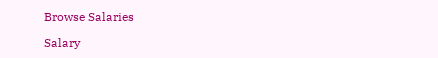Browse Salaries

Salary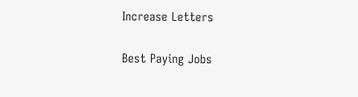Increase Letters

Best Paying Jobs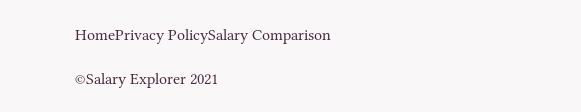HomePrivacy PolicySalary Comparison

©Salary Explorer 2021